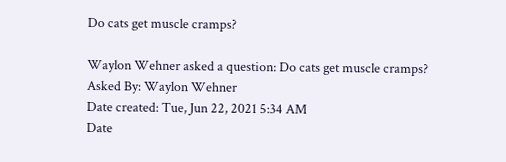Do cats get muscle cramps?

Waylon Wehner asked a question: Do cats get muscle cramps?
Asked By: Waylon Wehner
Date created: Tue, Jun 22, 2021 5:34 AM
Date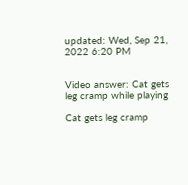updated: Wed, Sep 21, 2022 6:20 PM


Video answer: Cat gets leg cramp while playing

Cat gets leg cramp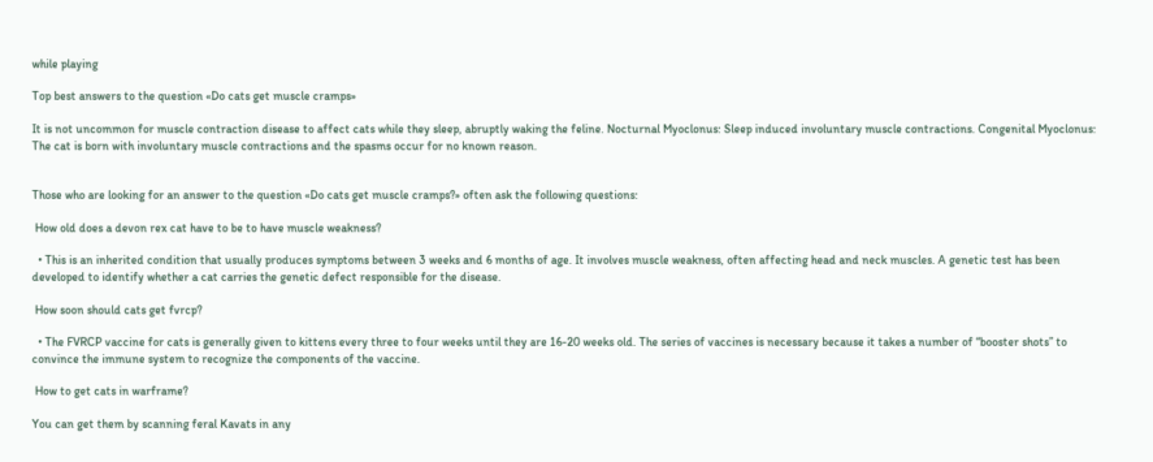while playing

Top best answers to the question «Do cats get muscle cramps»

It is not uncommon for muscle contraction disease to affect cats while they sleep, abruptly waking the feline. Nocturnal Myoclonus: Sleep induced involuntary muscle contractions. Congenital Myoclonus: The cat is born with involuntary muscle contractions and the spasms occur for no known reason.


Those who are looking for an answer to the question «Do cats get muscle cramps?» often ask the following questions:

 How old does a devon rex cat have to be to have muscle weakness?

  • This is an inherited condition that usually produces symptoms between 3 weeks and 6 months of age. It involves muscle weakness, often affecting head and neck muscles. A genetic test has been developed to identify whether a cat carries the genetic defect responsible for the disease.

 How soon should cats get fvrcp?

  • The FVRCP vaccine for cats is generally given to kittens every three to four weeks until they are 16-20 weeks old. The series of vaccines is necessary because it takes a number of “booster shots” to convince the immune system to recognize the components of the vaccine.

 How to get cats in warframe?

You can get them by scanning feral Kavats in any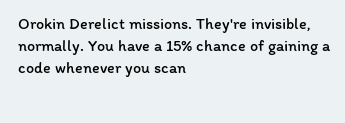Orokin Derelict missions. They're invisible, normally. You have a 15% chance of gaining a code whenever you scan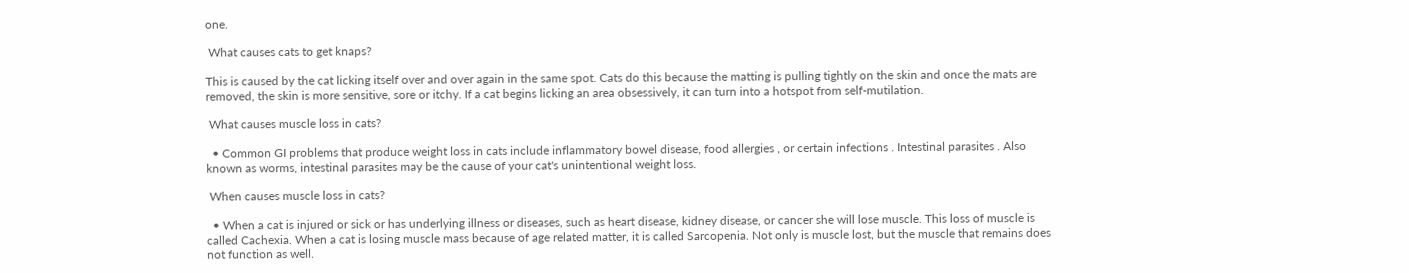one.

 What causes cats to get knaps?

This is caused by the cat licking itself over and over again in the same spot. Cats do this because the matting is pulling tightly on the skin and once the mats are removed, the skin is more sensitive, sore or itchy. If a cat begins licking an area obsessively, it can turn into a hotspot from self-mutilation.

 What causes muscle loss in cats?

  • Common GI problems that produce weight loss in cats include inflammatory bowel disease, food allergies , or certain infections . Intestinal parasites . Also known as worms, intestinal parasites may be the cause of your cat's unintentional weight loss.

 When causes muscle loss in cats?

  • When a cat is injured or sick or has underlying illness or diseases, such as heart disease, kidney disease, or cancer she will lose muscle. This loss of muscle is called Cachexia. When a cat is losing muscle mass because of age related matter, it is called Sarcopenia. Not only is muscle lost, but the muscle that remains does not function as well.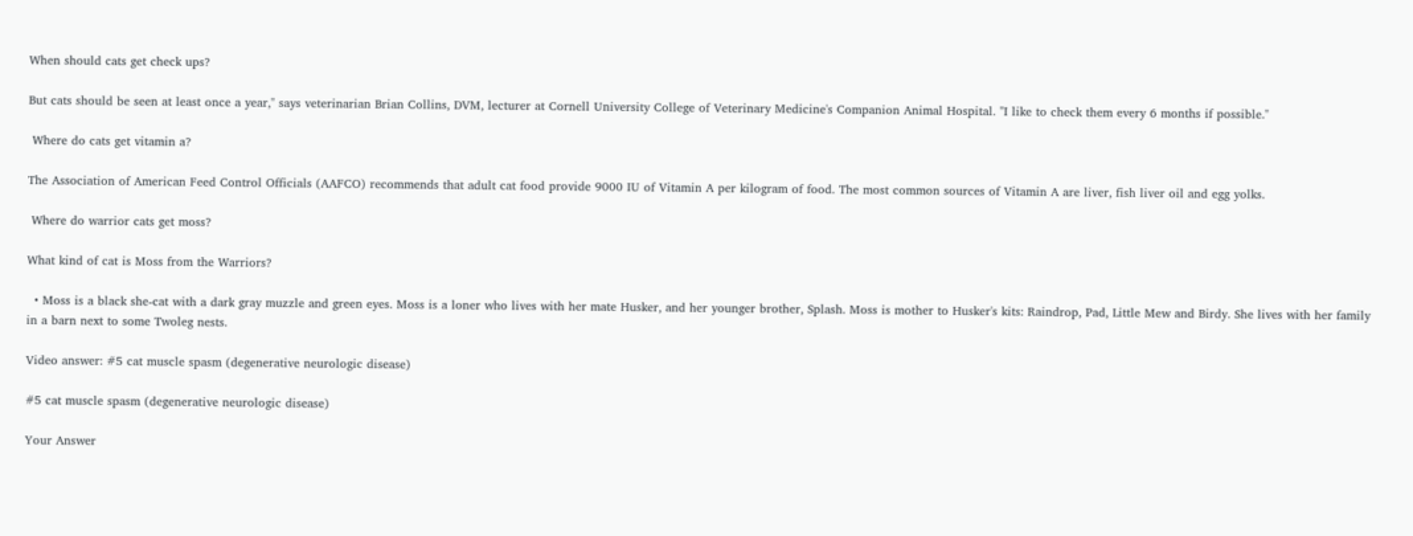When should cats get check ups?

But cats should be seen at least once a year," says veterinarian Brian Collins, DVM, lecturer at Cornell University College of Veterinary Medicine's Companion Animal Hospital. "I like to check them every 6 months if possible."

 Where do cats get vitamin a?

The Association of American Feed Control Officials (AAFCO) recommends that adult cat food provide 9000 IU of Vitamin A per kilogram of food. The most common sources of Vitamin A are liver, fish liver oil and egg yolks.

 Where do warrior cats get moss?

What kind of cat is Moss from the Warriors?

  • Moss is a black she-cat with a dark gray muzzle and green eyes. Moss is a loner who lives with her mate Husker, and her younger brother, Splash. Moss is mother to Husker's kits: Raindrop, Pad, Little Mew and Birdy. She lives with her family in a barn next to some Twoleg nests.

Video answer: #5 cat muscle spasm (degenerative neurologic disease)

#5 cat muscle spasm (degenerative neurologic disease)

Your Answer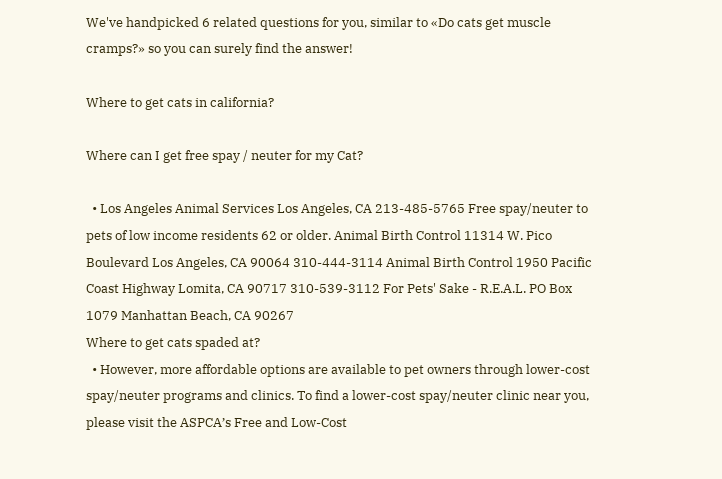We've handpicked 6 related questions for you, similar to «Do cats get muscle cramps?» so you can surely find the answer!

Where to get cats in california?

Where can I get free spay / neuter for my Cat?

  • Los Angeles Animal Services Los Angeles, CA 213-485-5765 Free spay/neuter to pets of low income residents 62 or older. Animal Birth Control 11314 W. Pico Boulevard Los Angeles, CA 90064 310-444-3114 Animal Birth Control 1950 Pacific Coast Highway Lomita, CA 90717 310-539-3112 For Pets' Sake - R.E.A.L. PO Box 1079 Manhattan Beach, CA 90267
Where to get cats spaded at?
  • However, more affordable options are available to pet owners through lower-cost spay/neuter programs and clinics. To find a lower-cost spay/neuter clinic near you, please visit the ASPCA’s Free and Low-Cost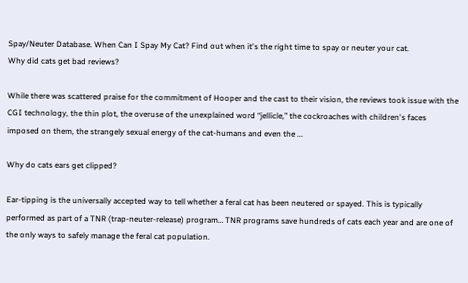Spay/Neuter Database. When Can I Spay My Cat? Find out when it's the right time to spay or neuter your cat.
Why did cats get bad reviews?

While there was scattered praise for the commitment of Hooper and the cast to their vision, the reviews took issue with the CGI technology, the thin plot, the overuse of the unexplained word “jellicle,” the cockroaches with children's faces imposed on them, the strangely sexual energy of the cat-humans and even the ...

Why do cats ears get clipped?

Ear-tipping is the universally accepted way to tell whether a feral cat has been neutered or spayed. This is typically performed as part of a TNR (trap-neuter-release) program… TNR programs save hundreds of cats each year and are one of the only ways to safely manage the feral cat population.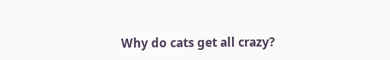Why do cats get all crazy?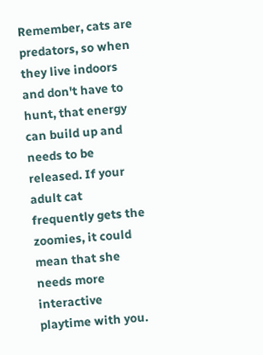Remember, cats are predators, so when they live indoors and don't have to hunt, that energy can build up and needs to be released. If your adult cat frequently gets the zoomies, it could mean that she needs more interactive playtime with you.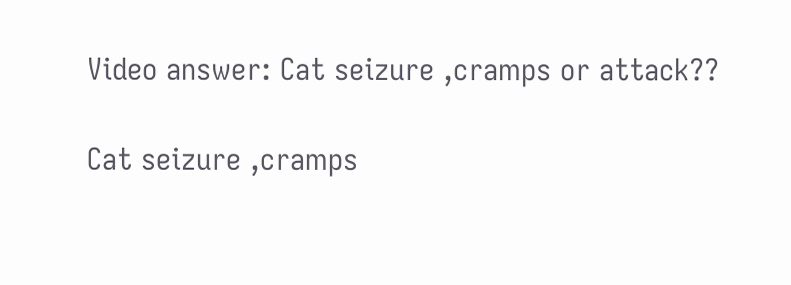Video answer: Cat seizure ,cramps or attack??

Cat seizure ,cramps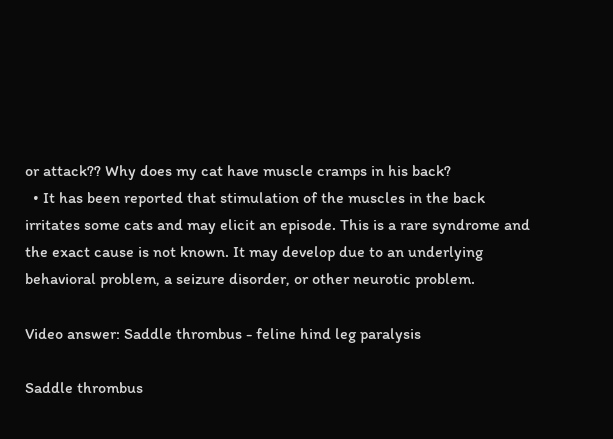or attack?? Why does my cat have muscle cramps in his back?
  • It has been reported that stimulation of the muscles in the back irritates some cats and may elicit an episode. This is a rare syndrome and the exact cause is not known. It may develop due to an underlying behavioral problem, a seizure disorder, or other neurotic problem.

Video answer: Saddle thrombus - feline hind leg paralysis

Saddle thrombus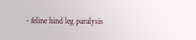- feline hind leg paralysis